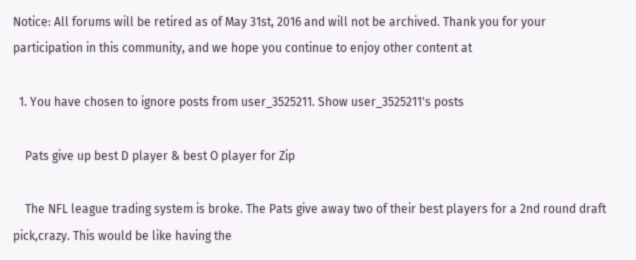Notice: All forums will be retired as of May 31st, 2016 and will not be archived. Thank you for your participation in this community, and we hope you continue to enjoy other content at

  1. You have chosen to ignore posts from user_3525211. Show user_3525211's posts

    Pats give up best D player & best O player for Zip

    The NFL league trading system is broke. The Pats give away two of their best players for a 2nd round draft pick,crazy. This would be like having the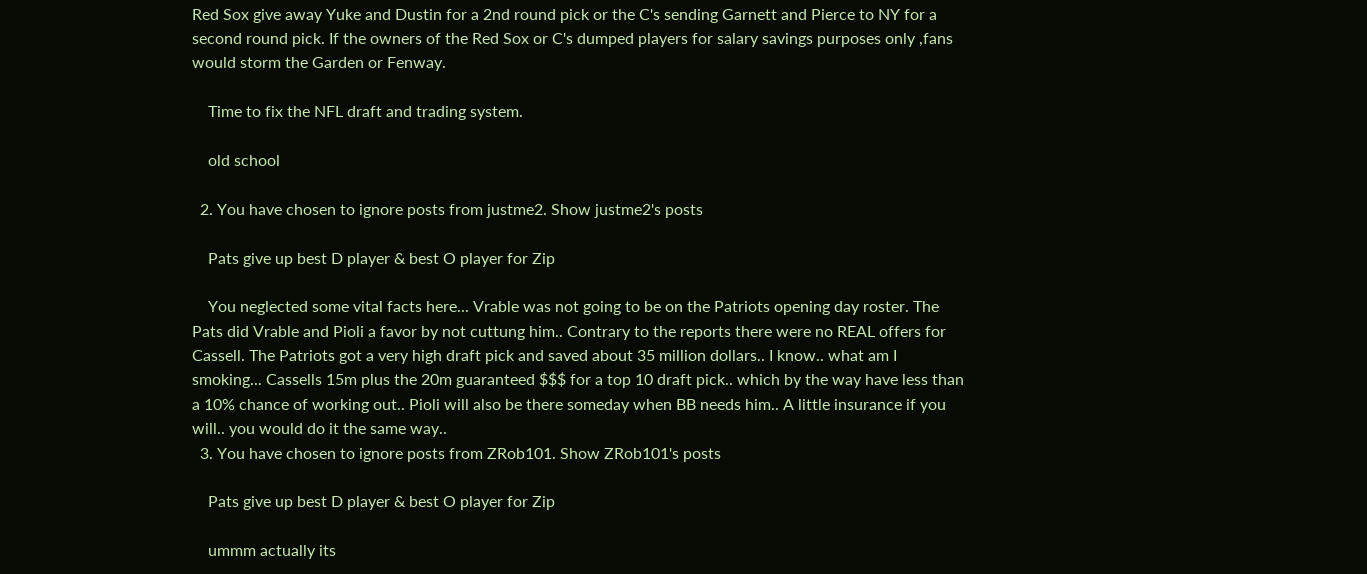Red Sox give away Yuke and Dustin for a 2nd round pick or the C's sending Garnett and Pierce to NY for a second round pick. If the owners of the Red Sox or C's dumped players for salary savings purposes only ,fans would storm the Garden or Fenway.

    Time to fix the NFL draft and trading system.

    old school

  2. You have chosen to ignore posts from justme2. Show justme2's posts

    Pats give up best D player & best O player for Zip

    You neglected some vital facts here... Vrable was not going to be on the Patriots opening day roster. The Pats did Vrable and Pioli a favor by not cuttung him.. Contrary to the reports there were no REAL offers for Cassell. The Patriots got a very high draft pick and saved about 35 million dollars.. I know.. what am I smoking... Cassells 15m plus the 20m guaranteed $$$ for a top 10 draft pick.. which by the way have less than a 10% chance of working out.. Pioli will also be there someday when BB needs him.. A little insurance if you will.. you would do it the same way..
  3. You have chosen to ignore posts from ZRob101. Show ZRob101's posts

    Pats give up best D player & best O player for Zip

    ummm actually its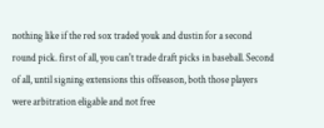nothing like if the red sox traded youk and dustin for a second round pick. first of all, you can't trade draft picks in baseball. Second of all, until signing extensions this offseason, both those players were arbitration eligable and not free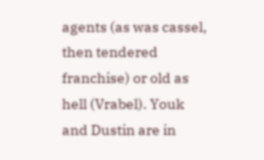agents (as was cassel, then tendered franchise) or old as hell (Vrabel). Youk and Dustin are in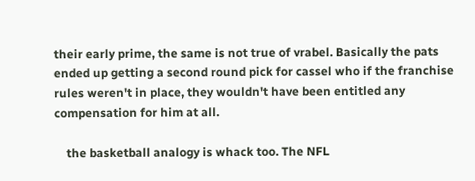their early prime, the same is not true of vrabel. Basically the pats ended up getting a second round pick for cassel who if the franchise rules weren't in place, they wouldn't have been entitled any compensation for him at all.

    the basketball analogy is whack too. The NFL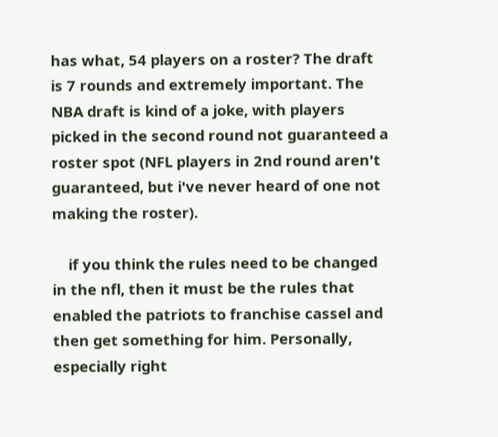has what, 54 players on a roster? The draft is 7 rounds and extremely important. The NBA draft is kind of a joke, with players picked in the second round not guaranteed a roster spot (NFL players in 2nd round aren't guaranteed, but i've never heard of one not making the roster).

    if you think the rules need to be changed in the nfl, then it must be the rules that enabled the patriots to franchise cassel and then get something for him. Personally, especially right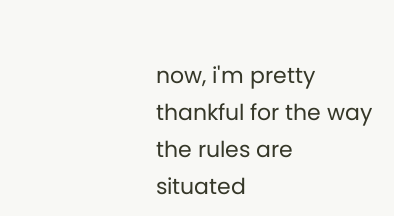now, i'm pretty thankful for the way the rules are situated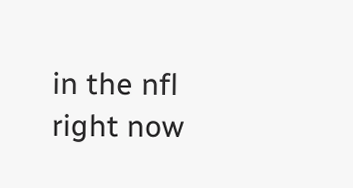in the nfl right now